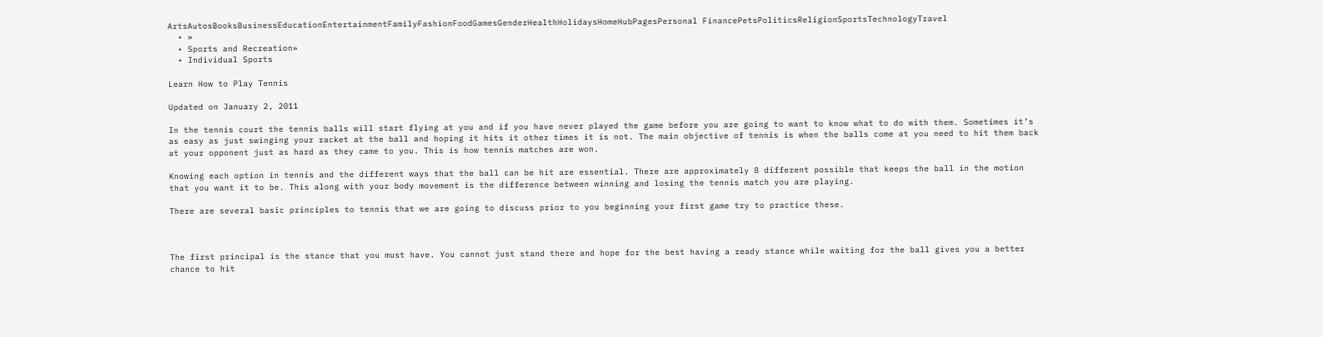ArtsAutosBooksBusinessEducationEntertainmentFamilyFashionFoodGamesGenderHealthHolidaysHomeHubPagesPersonal FinancePetsPoliticsReligionSportsTechnologyTravel
  • »
  • Sports and Recreation»
  • Individual Sports

Learn How to Play Tennis

Updated on January 2, 2011

In the tennis court the tennis balls will start flying at you and if you have never played the game before you are going to want to know what to do with them. Sometimes it’s as easy as just swinging your racket at the ball and hoping it hits it other times it is not. The main objective of tennis is when the balls come at you need to hit them back at your opponent just as hard as they came to you. This is how tennis matches are won.

Knowing each option in tennis and the different ways that the ball can be hit are essential. There are approximately 8 different possible that keeps the ball in the motion that you want it to be. This along with your body movement is the difference between winning and losing the tennis match you are playing.

There are several basic principles to tennis that we are going to discuss prior to you beginning your first game try to practice these.



The first principal is the stance that you must have. You cannot just stand there and hope for the best having a ready stance while waiting for the ball gives you a better chance to hit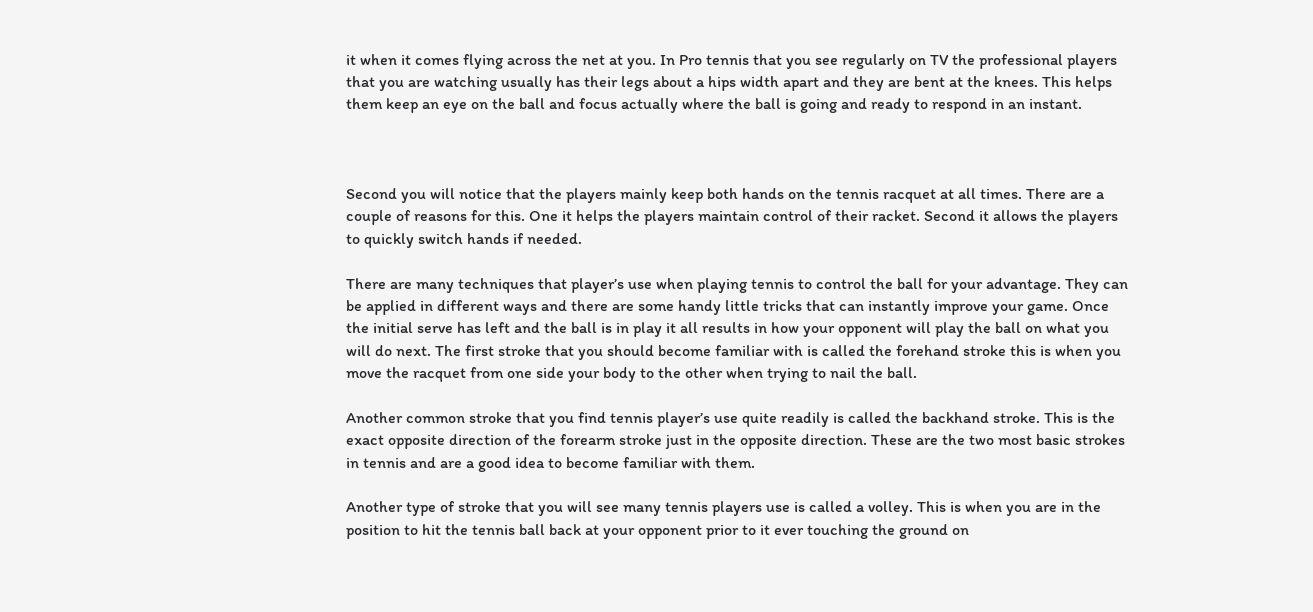it when it comes flying across the net at you. In Pro tennis that you see regularly on TV the professional players that you are watching usually has their legs about a hips width apart and they are bent at the knees. This helps them keep an eye on the ball and focus actually where the ball is going and ready to respond in an instant.



Second you will notice that the players mainly keep both hands on the tennis racquet at all times. There are a couple of reasons for this. One it helps the players maintain control of their racket. Second it allows the players to quickly switch hands if needed.

There are many techniques that player’s use when playing tennis to control the ball for your advantage. They can be applied in different ways and there are some handy little tricks that can instantly improve your game. Once the initial serve has left and the ball is in play it all results in how your opponent will play the ball on what you will do next. The first stroke that you should become familiar with is called the forehand stroke this is when you move the racquet from one side your body to the other when trying to nail the ball.

Another common stroke that you find tennis player’s use quite readily is called the backhand stroke. This is the exact opposite direction of the forearm stroke just in the opposite direction. These are the two most basic strokes in tennis and are a good idea to become familiar with them.

Another type of stroke that you will see many tennis players use is called a volley. This is when you are in the position to hit the tennis ball back at your opponent prior to it ever touching the ground on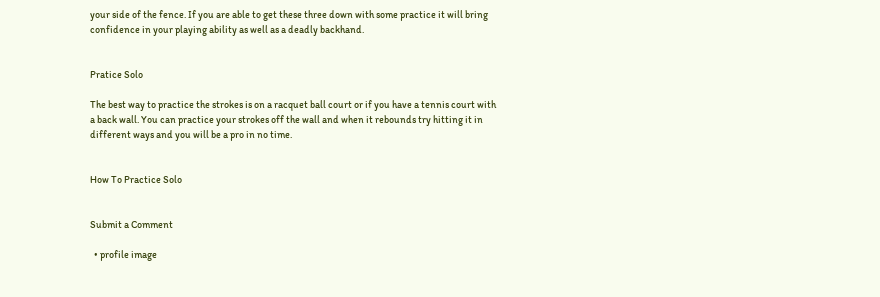your side of the fence. If you are able to get these three down with some practice it will bring confidence in your playing ability as well as a deadly backhand.


Pratice Solo

The best way to practice the strokes is on a racquet ball court or if you have a tennis court with a back wall. You can practice your strokes off the wall and when it rebounds try hitting it in different ways and you will be a pro in no time.


How To Practice Solo


Submit a Comment

  • profile image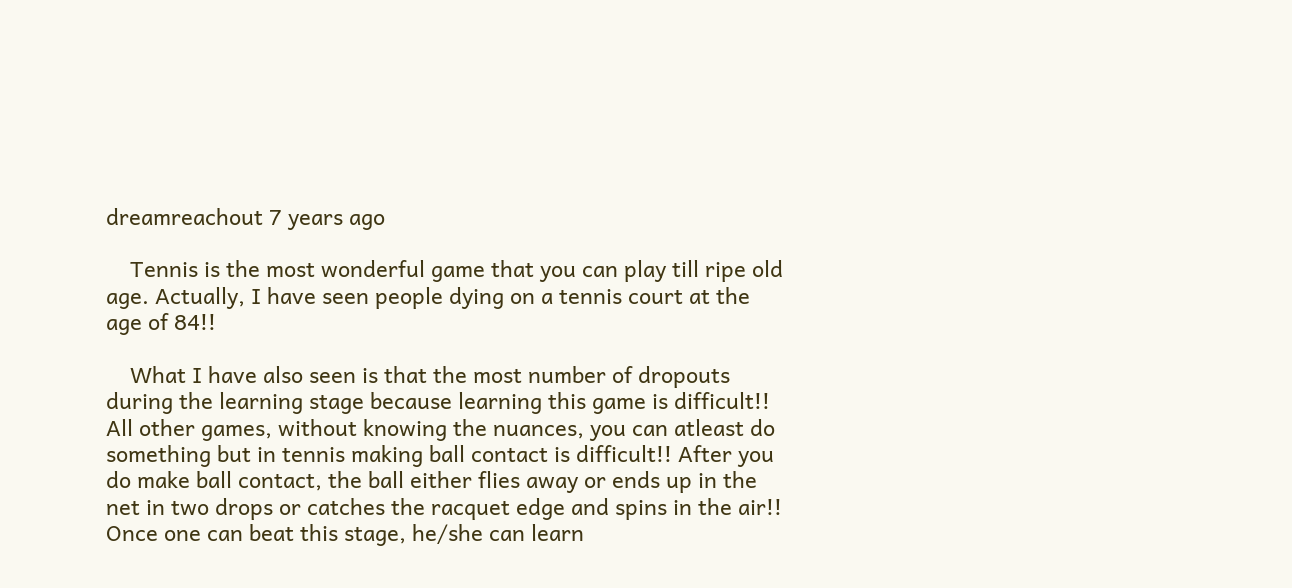dreamreachout 7 years ago

    Tennis is the most wonderful game that you can play till ripe old age. Actually, I have seen people dying on a tennis court at the age of 84!!

    What I have also seen is that the most number of dropouts during the learning stage because learning this game is difficult!! All other games, without knowing the nuances, you can atleast do something but in tennis making ball contact is difficult!! After you do make ball contact, the ball either flies away or ends up in the net in two drops or catches the racquet edge and spins in the air!! Once one can beat this stage, he/she can learn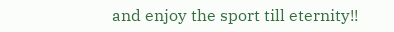and enjoy the sport till eternity!!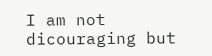I am not dicouraging but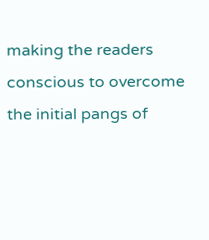making the readers conscious to overcome the initial pangs of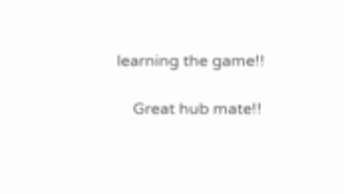learning the game!!

    Great hub mate!!